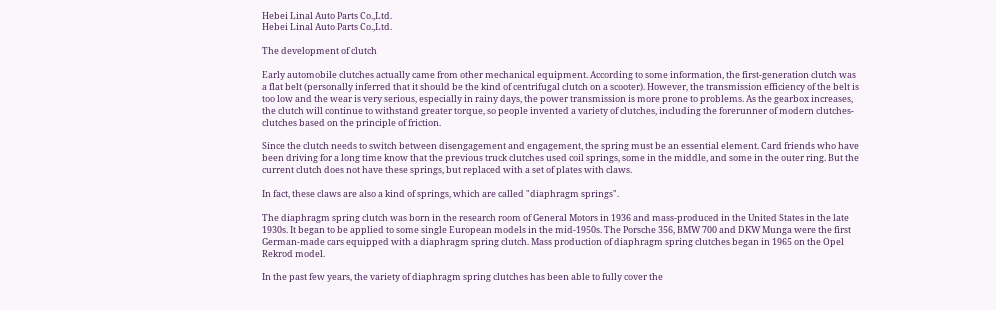Hebei Linal Auto Parts Co.,Ltd.
Hebei Linal Auto Parts Co.,Ltd.

The development of clutch

Early automobile clutches actually came from other mechanical equipment. According to some information, the first-generation clutch was a flat belt (personally inferred that it should be the kind of centrifugal clutch on a scooter). However, the transmission efficiency of the belt is too low and the wear is very serious, especially in rainy days, the power transmission is more prone to problems. As the gearbox increases, the clutch will continue to withstand greater torque, so people invented a variety of clutches, including the forerunner of modern clutches-clutches based on the principle of friction.

Since the clutch needs to switch between disengagement and engagement, the spring must be an essential element. Card friends who have been driving for a long time know that the previous truck clutches used coil springs, some in the middle, and some in the outer ring. But the current clutch does not have these springs, but replaced with a set of plates with claws.

In fact, these claws are also a kind of springs, which are called "diaphragm springs".

The diaphragm spring clutch was born in the research room of General Motors in 1936 and mass-produced in the United States in the late 1930s. It began to be applied to some single European models in the mid-1950s. The Porsche 356, BMW 700 and DKW Munga were the first German-made cars equipped with a diaphragm spring clutch. Mass production of diaphragm spring clutches began in 1965 on the Opel Rekrod model.

In the past few years, the variety of diaphragm spring clutches has been able to fully cover the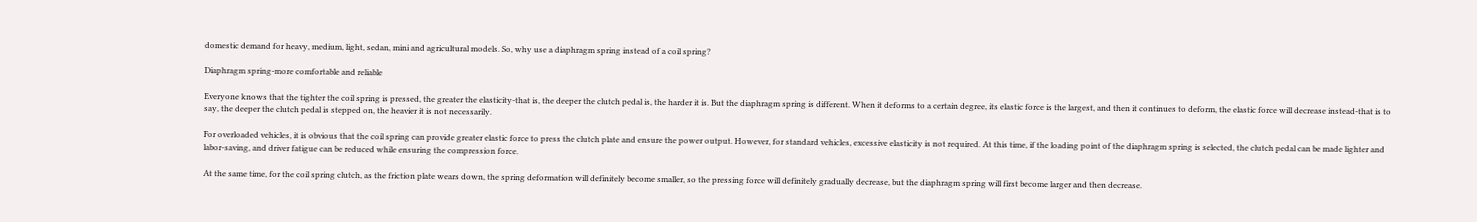domestic demand for heavy, medium, light, sedan, mini and agricultural models. So, why use a diaphragm spring instead of a coil spring?

Diaphragm spring-more comfortable and reliable

Everyone knows that the tighter the coil spring is pressed, the greater the elasticity-that is, the deeper the clutch pedal is, the harder it is. But the diaphragm spring is different. When it deforms to a certain degree, its elastic force is the largest, and then it continues to deform, the elastic force will decrease instead-that is to say, the deeper the clutch pedal is stepped on, the heavier it is not necessarily.

For overloaded vehicles, it is obvious that the coil spring can provide greater elastic force to press the clutch plate and ensure the power output. However, for standard vehicles, excessive elasticity is not required. At this time, if the loading point of the diaphragm spring is selected, the clutch pedal can be made lighter and labor-saving, and driver fatigue can be reduced while ensuring the compression force.

At the same time, for the coil spring clutch, as the friction plate wears down, the spring deformation will definitely become smaller, so the pressing force will definitely gradually decrease, but the diaphragm spring will first become larger and then decrease.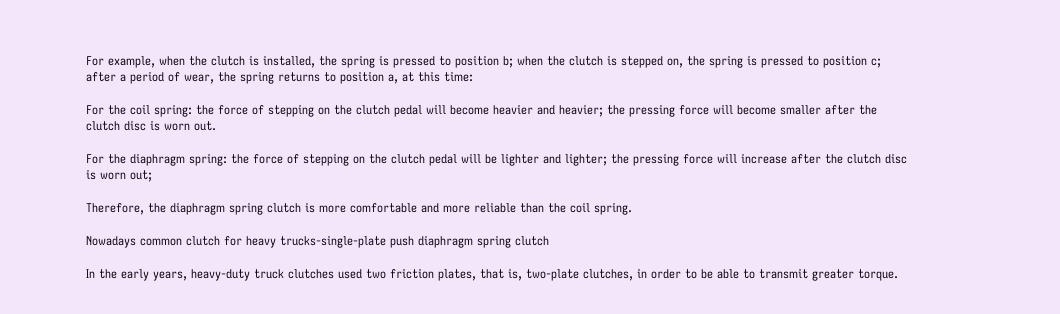For example, when the clutch is installed, the spring is pressed to position b; when the clutch is stepped on, the spring is pressed to position c; after a period of wear, the spring returns to position a, at this time:

For the coil spring: the force of stepping on the clutch pedal will become heavier and heavier; the pressing force will become smaller after the clutch disc is worn out.

For the diaphragm spring: the force of stepping on the clutch pedal will be lighter and lighter; the pressing force will increase after the clutch disc is worn out;

Therefore, the diaphragm spring clutch is more comfortable and more reliable than the coil spring.

Nowadays common clutch for heavy trucks-single-plate push diaphragm spring clutch

In the early years, heavy-duty truck clutches used two friction plates, that is, two-plate clutches, in order to be able to transmit greater torque.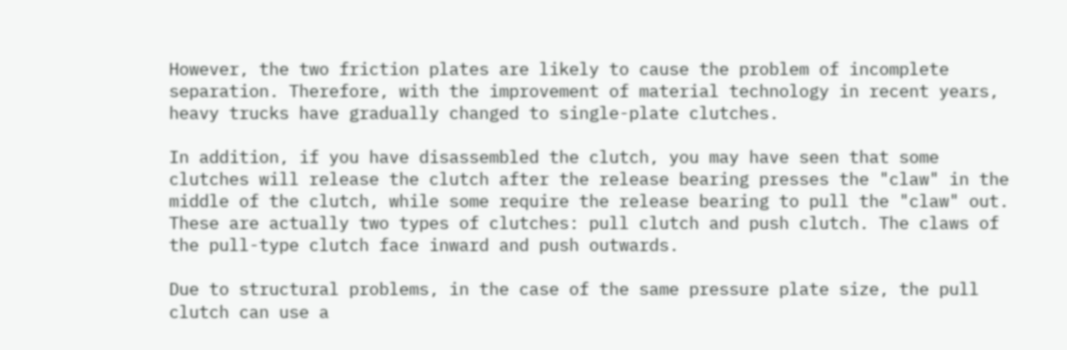However, the two friction plates are likely to cause the problem of incomplete separation. Therefore, with the improvement of material technology in recent years, heavy trucks have gradually changed to single-plate clutches.

In addition, if you have disassembled the clutch, you may have seen that some clutches will release the clutch after the release bearing presses the "claw" in the middle of the clutch, while some require the release bearing to pull the "claw" out. These are actually two types of clutches: pull clutch and push clutch. The claws of the pull-type clutch face inward and push outwards.

Due to structural problems, in the case of the same pressure plate size, the pull clutch can use a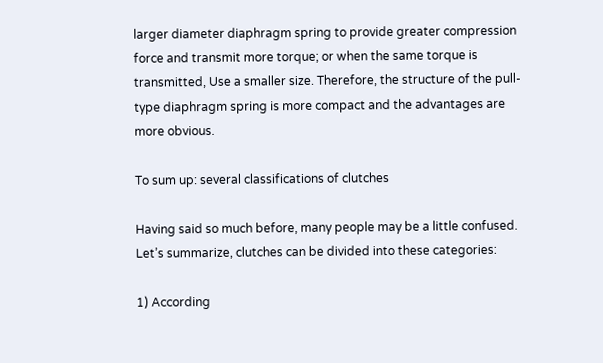larger diameter diaphragm spring to provide greater compression force and transmit more torque; or when the same torque is transmitted, Use a smaller size. Therefore, the structure of the pull-type diaphragm spring is more compact and the advantages are more obvious.

To sum up: several classifications of clutches

Having said so much before, many people may be a little confused. Let’s summarize, clutches can be divided into these categories:

1) According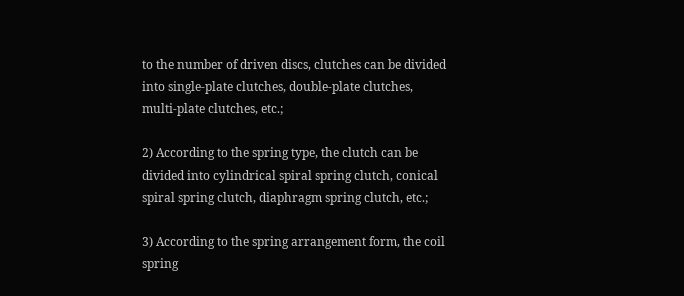to the number of driven discs, clutches can be divided into single-plate clutches, double-plate clutches, multi-plate clutches, etc.;

2) According to the spring type, the clutch can be divided into cylindrical spiral spring clutch, conical spiral spring clutch, diaphragm spring clutch, etc.;

3) According to the spring arrangement form, the coil spring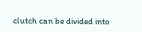clutch can be divided into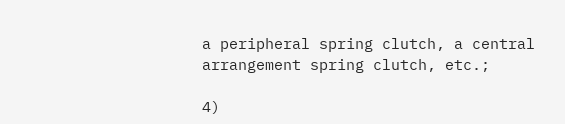a peripheral spring clutch, a central arrangement spring clutch, etc.;

4)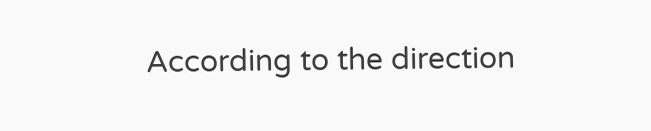According to the direction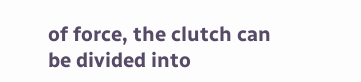of force, the clutch can be divided into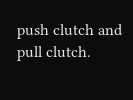push clutch and pull clutch.